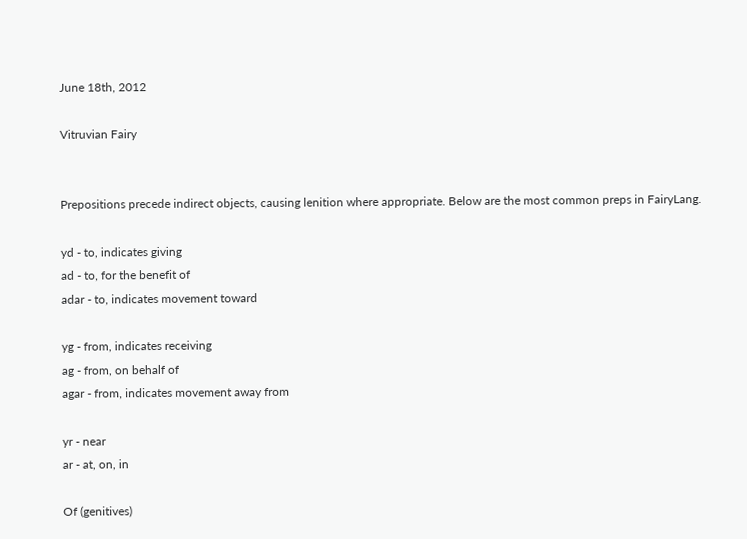June 18th, 2012

Vitruvian Fairy


Prepositions precede indirect objects, causing lenition where appropriate. Below are the most common preps in FairyLang.

yd - to, indicates giving
ad - to, for the benefit of
adar - to, indicates movement toward

yg - from, indicates receiving
ag - from, on behalf of
agar - from, indicates movement away from

yr - near
ar - at, on, in

Of (genitives)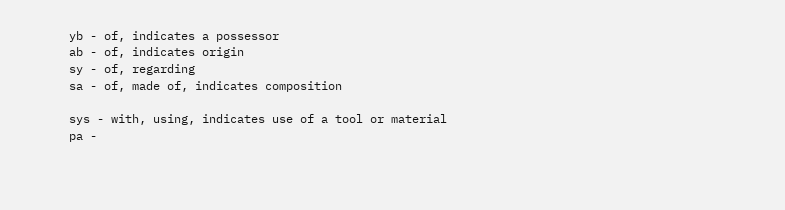yb - of, indicates a possessor
ab - of, indicates origin
sy - of, regarding
sa - of, made of, indicates composition

sys - with, using, indicates use of a tool or material
pa -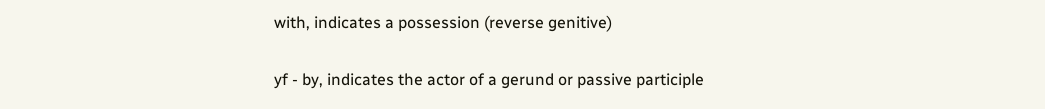with, indicates a possession (reverse genitive)

yf - by, indicates the actor of a gerund or passive participle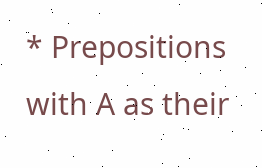* Prepositions with A as their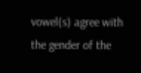vowel(s) agree with the gender of the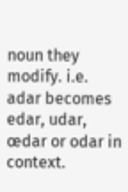noun they modify. i.e. adar becomes edar, udar, œdar or odar in context.